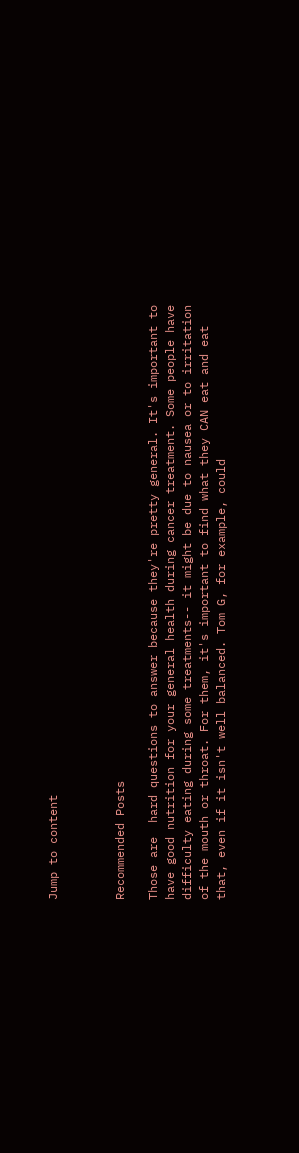Jump to content



Recommended Posts

Those are  hard questions to answer because they're pretty general. It's important to have good nutrition for your general health during cancer treatment. Some people have difficulty eating during some treatments-- it might be due to nausea or to irritation of the mouth or throat. For them, it's important to find what they CAN eat and eat that, even if it isn't well balanced. Tom G, for example, could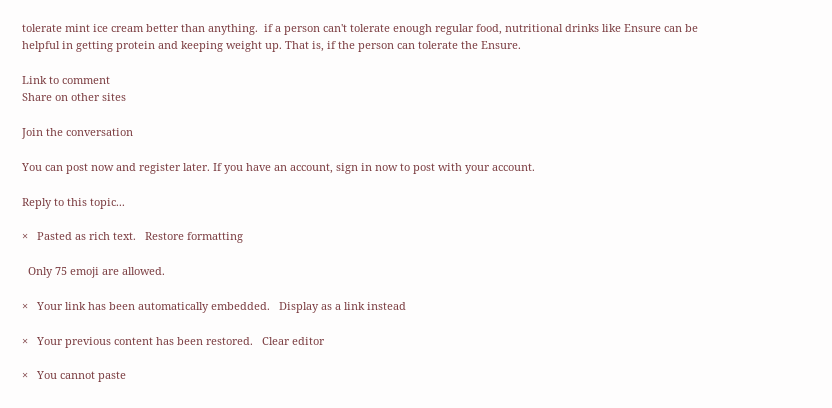tolerate mint ice cream better than anything.  if a person can't tolerate enough regular food, nutritional drinks like Ensure can be helpful in getting protein and keeping weight up. That is, if the person can tolerate the Ensure.

Link to comment
Share on other sites

Join the conversation

You can post now and register later. If you have an account, sign in now to post with your account.

Reply to this topic...

×   Pasted as rich text.   Restore formatting

  Only 75 emoji are allowed.

×   Your link has been automatically embedded.   Display as a link instead

×   Your previous content has been restored.   Clear editor

×   You cannot paste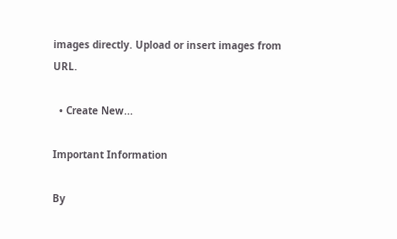images directly. Upload or insert images from URL.

  • Create New...

Important Information

By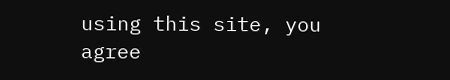using this site, you agree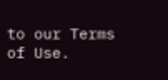to our Terms of Use.